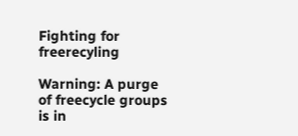Fighting for freerecyling

Warning: A purge of freecycle groups is in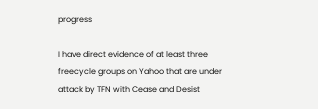progress

I have direct evidence of at least three freecycle groups on Yahoo that are under attack by TFN with Cease and Desist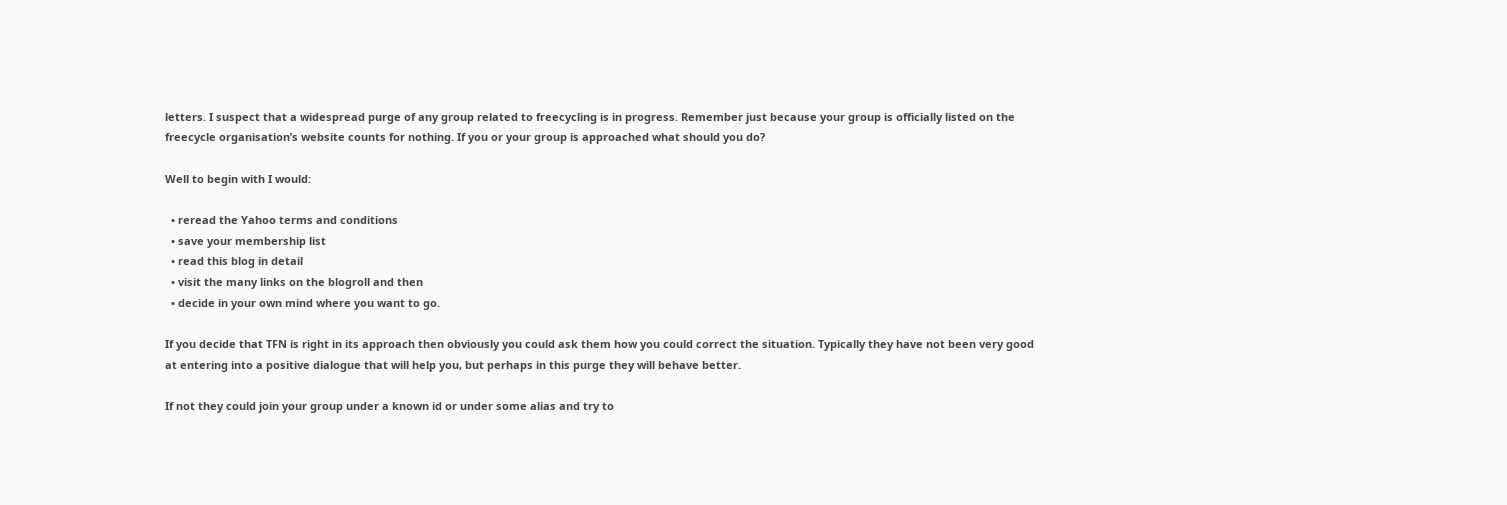letters. I suspect that a widespread purge of any group related to freecycling is in progress. Remember just because your group is officially listed on the freecycle organisation’s website counts for nothing. If you or your group is approached what should you do?

Well to begin with I would:

  • reread the Yahoo terms and conditions
  • save your membership list
  • read this blog in detail
  • visit the many links on the blogroll and then
  • decide in your own mind where you want to go.

If you decide that TFN is right in its approach then obviously you could ask them how you could correct the situation. Typically they have not been very good at entering into a positive dialogue that will help you, but perhaps in this purge they will behave better.

If not they could join your group under a known id or under some alias and try to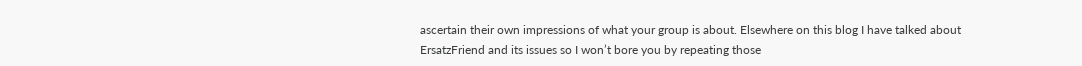ascertain their own impressions of what your group is about. Elsewhere on this blog I have talked about ErsatzFriend and its issues so I won’t bore you by repeating those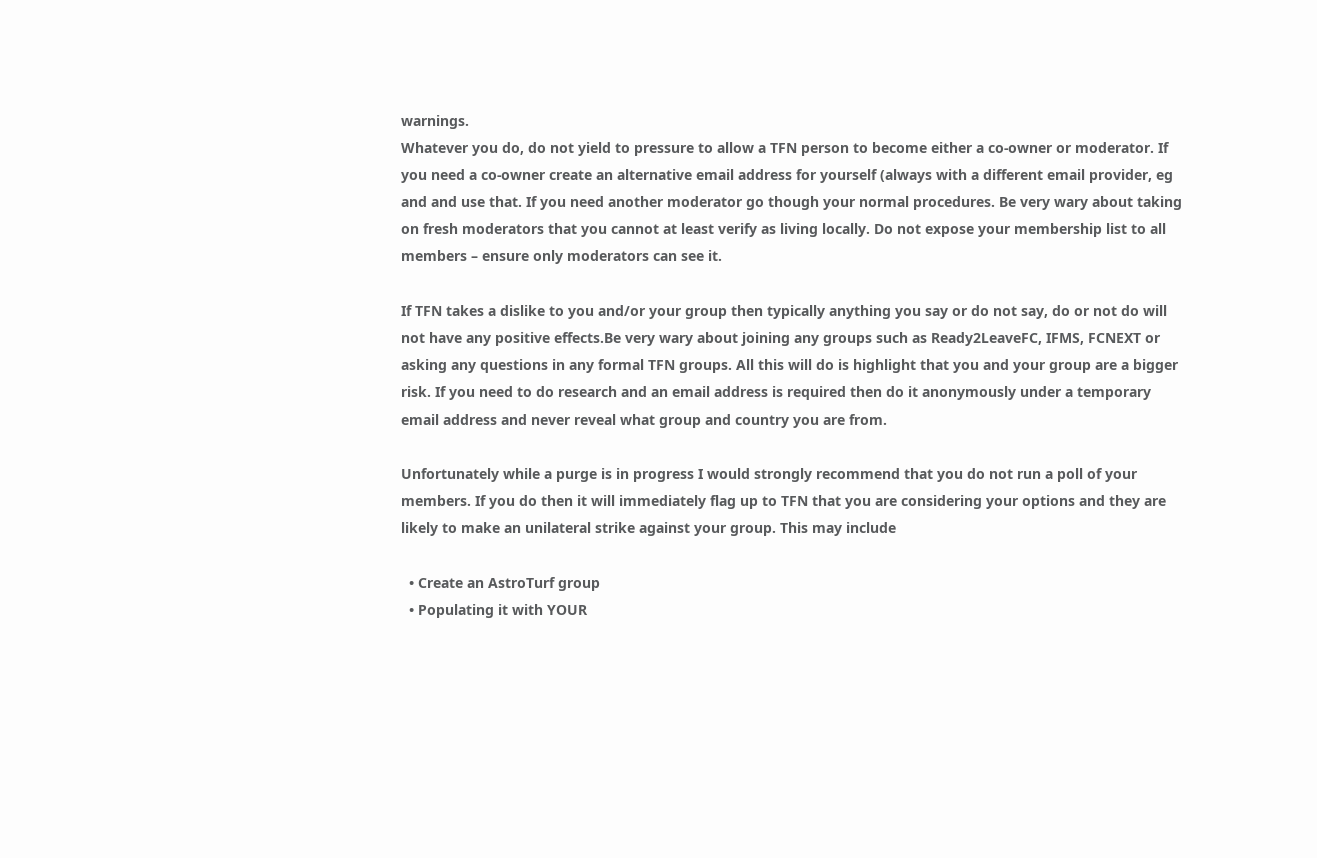warnings.
Whatever you do, do not yield to pressure to allow a TFN person to become either a co-owner or moderator. If you need a co-owner create an alternative email address for yourself (always with a different email provider, eg and and use that. If you need another moderator go though your normal procedures. Be very wary about taking on fresh moderators that you cannot at least verify as living locally. Do not expose your membership list to all members – ensure only moderators can see it.

If TFN takes a dislike to you and/or your group then typically anything you say or do not say, do or not do will not have any positive effects.Be very wary about joining any groups such as Ready2LeaveFC, IFMS, FCNEXT or asking any questions in any formal TFN groups. All this will do is highlight that you and your group are a bigger risk. If you need to do research and an email address is required then do it anonymously under a temporary email address and never reveal what group and country you are from.

Unfortunately while a purge is in progress I would strongly recommend that you do not run a poll of your members. If you do then it will immediately flag up to TFN that you are considering your options and they are likely to make an unilateral strike against your group. This may include

  • Create an AstroTurf group
  • Populating it with YOUR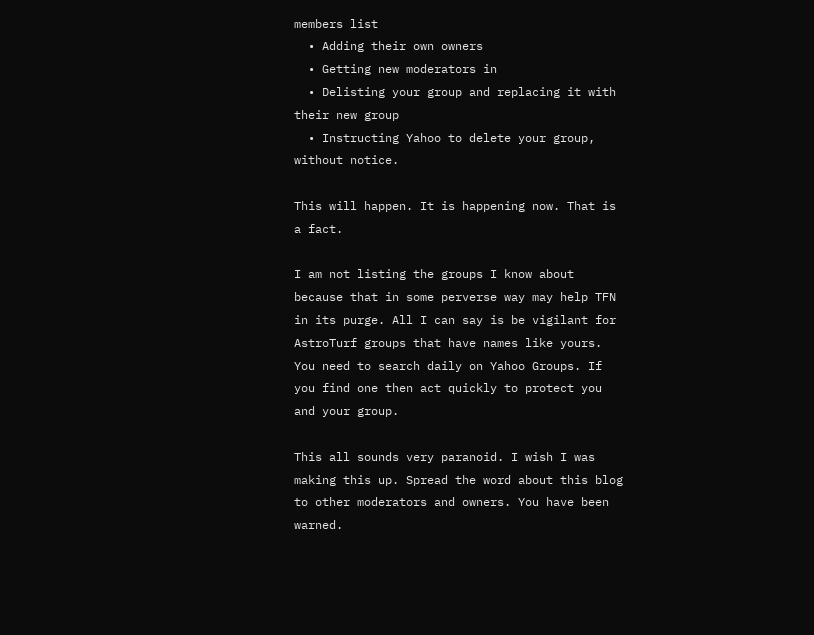members list
  • Adding their own owners
  • Getting new moderators in
  • Delisting your group and replacing it with their new group
  • Instructing Yahoo to delete your group, without notice.

This will happen. It is happening now. That is a fact.

I am not listing the groups I know about because that in some perverse way may help TFN in its purge. All I can say is be vigilant for AstroTurf groups that have names like yours. You need to search daily on Yahoo Groups. If you find one then act quickly to protect you and your group.

This all sounds very paranoid. I wish I was making this up. Spread the word about this blog to other moderators and owners. You have been warned.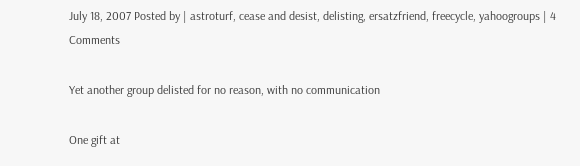July 18, 2007 Posted by | astroturf, cease and desist, delisting, ersatzfriend, freecycle, yahoogroups | 4 Comments

Yet another group delisted for no reason, with no communication

One gift at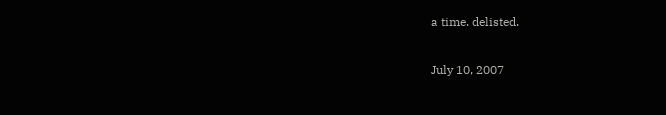a time. delisted.

July 10, 2007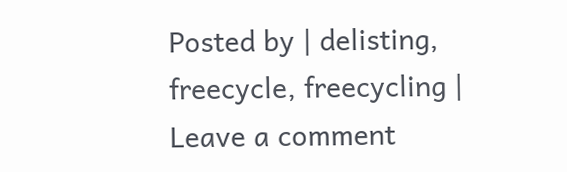Posted by | delisting, freecycle, freecycling | Leave a comment